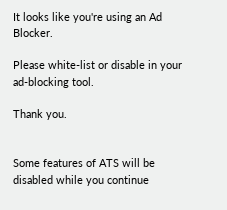It looks like you're using an Ad Blocker.

Please white-list or disable in your ad-blocking tool.

Thank you.


Some features of ATS will be disabled while you continue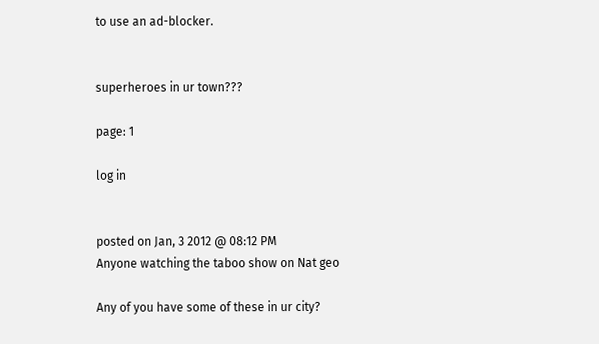to use an ad-blocker.


superheroes in ur town???

page: 1

log in


posted on Jan, 3 2012 @ 08:12 PM
Anyone watching the taboo show on Nat geo

Any of you have some of these in ur city?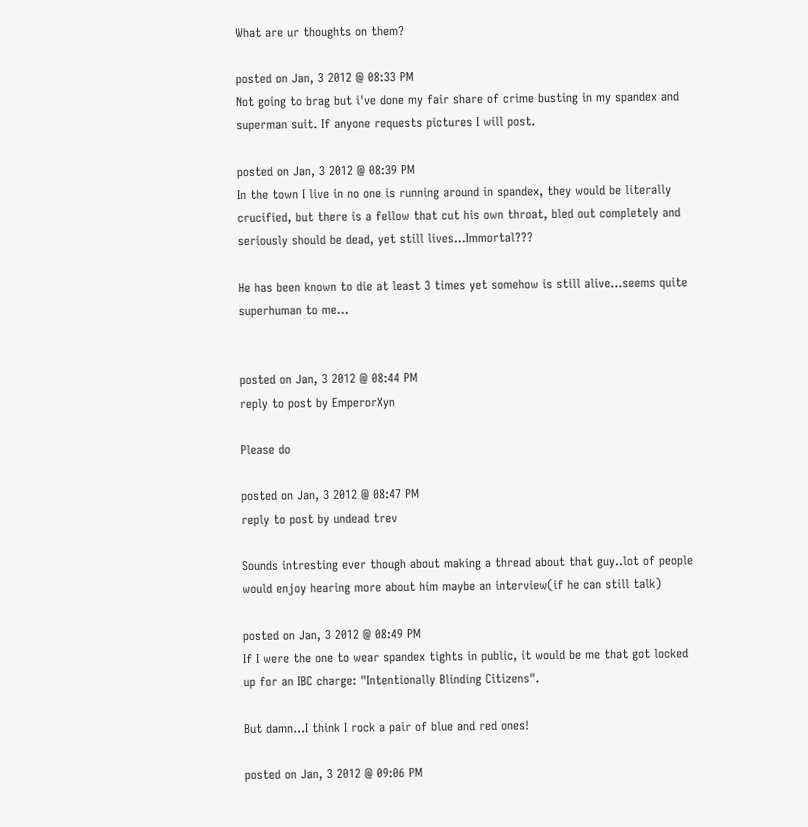What are ur thoughts on them?

posted on Jan, 3 2012 @ 08:33 PM
Not going to brag but i've done my fair share of crime busting in my spandex and superman suit. If anyone requests pictures I will post.

posted on Jan, 3 2012 @ 08:39 PM
In the town I live in no one is running around in spandex, they would be literally crucified, but there is a fellow that cut his own throat, bled out completely and seriously should be dead, yet still lives...Immortal???

He has been known to die at least 3 times yet somehow is still alive...seems quite superhuman to me...


posted on Jan, 3 2012 @ 08:44 PM
reply to post by EmperorXyn

Please do

posted on Jan, 3 2012 @ 08:47 PM
reply to post by undead trev

Sounds intresting ever though about making a thread about that guy..lot of people would enjoy hearing more about him maybe an interview(if he can still talk)

posted on Jan, 3 2012 @ 08:49 PM
If I were the one to wear spandex tights in public, it would be me that got locked up for an IBC charge: "Intentionally Blinding Citizens".

But damn...I think I rock a pair of blue and red ones!

posted on Jan, 3 2012 @ 09:06 PM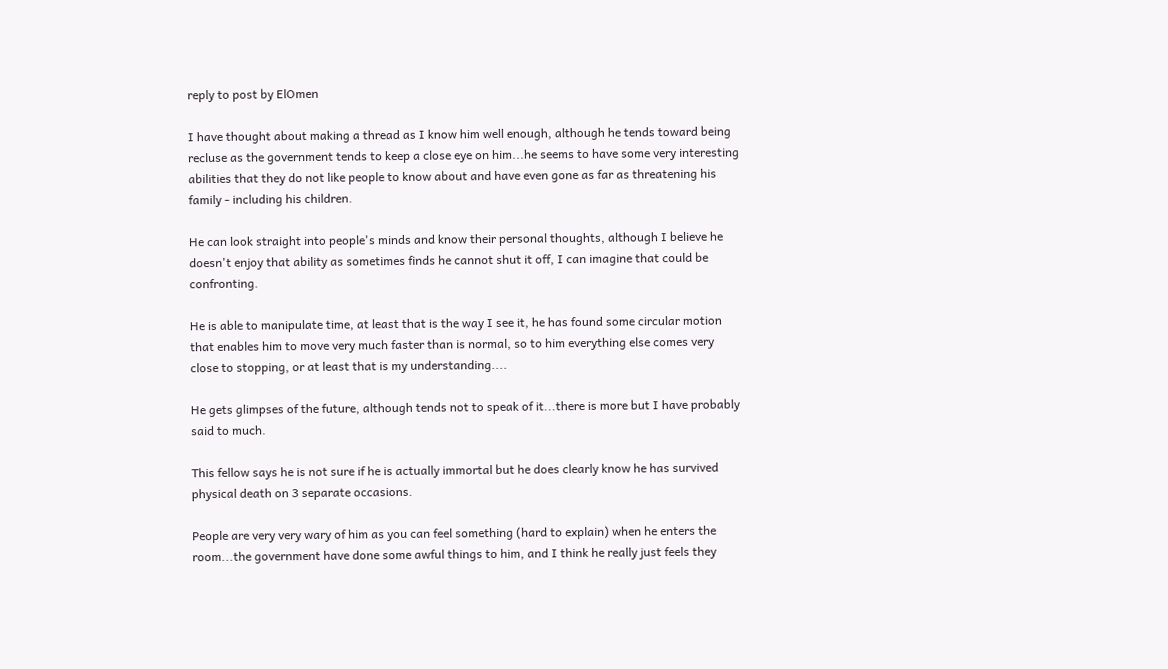reply to post by ElOmen

I have thought about making a thread as I know him well enough, although he tends toward being recluse as the government tends to keep a close eye on him...he seems to have some very interesting abilities that they do not like people to know about and have even gone as far as threatening his family - including his children.

He can look straight into people's minds and know their personal thoughts, although I believe he doesn't enjoy that ability as sometimes finds he cannot shut it off, I can imagine that could be confronting.

He is able to manipulate time, at least that is the way I see it, he has found some circular motion that enables him to move very much faster than is normal, so to him everything else comes very close to stopping, or at least that is my understanding....

He gets glimpses of the future, although tends not to speak of it...there is more but I have probably said to much.

This fellow says he is not sure if he is actually immortal but he does clearly know he has survived physical death on 3 separate occasions.

People are very very wary of him as you can feel something (hard to explain) when he enters the room...the government have done some awful things to him, and I think he really just feels they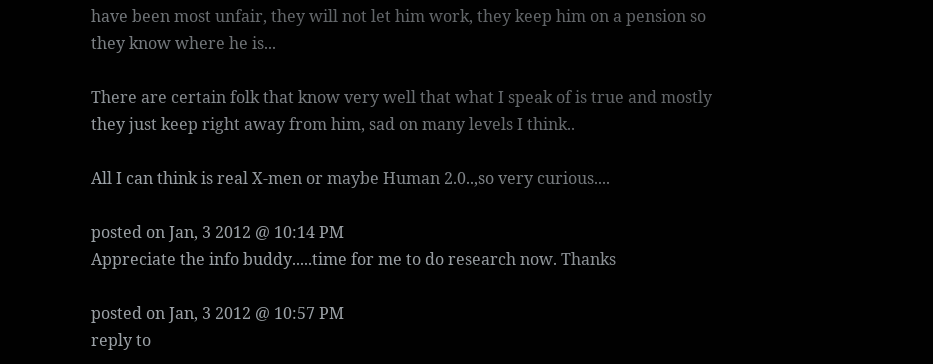have been most unfair, they will not let him work, they keep him on a pension so they know where he is...

There are certain folk that know very well that what I speak of is true and mostly they just keep right away from him, sad on many levels I think..

All I can think is real X-men or maybe Human 2.0..,so very curious....

posted on Jan, 3 2012 @ 10:14 PM
Appreciate the info buddy.....time for me to do research now. Thanks

posted on Jan, 3 2012 @ 10:57 PM
reply to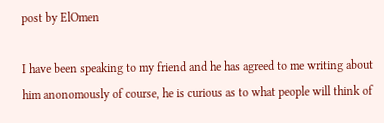post by ElOmen

I have been speaking to my friend and he has agreed to me writing about him anonomously of course, he is curious as to what people will think of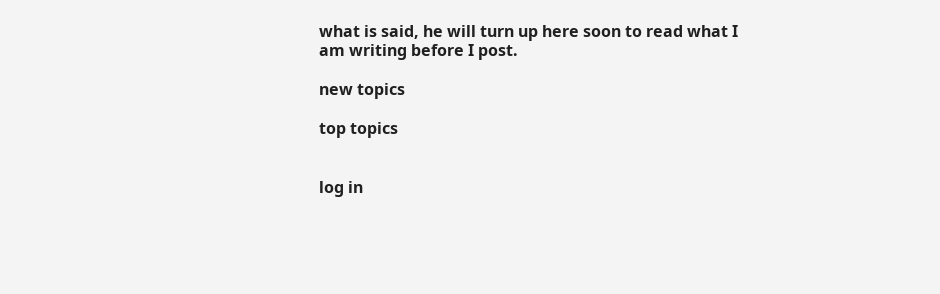what is said, he will turn up here soon to read what I am writing before I post.

new topics

top topics


log in